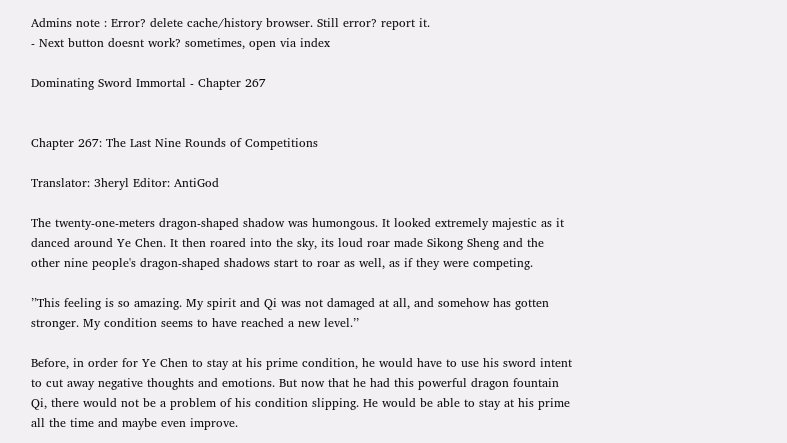Admins note : Error? delete cache/history browser. Still error? report it.
- Next button doesnt work? sometimes, open via index

Dominating Sword Immortal - Chapter 267


Chapter 267: The Last Nine Rounds of Competitions

Translator: 3heryl Editor: AntiGod

The twenty-one-meters dragon-shaped shadow was humongous. It looked extremely majestic as it danced around Ye Chen. It then roared into the sky, its loud roar made Sikong Sheng and the other nine people's dragon-shaped shadows start to roar as well, as if they were competing.

’’This feeling is so amazing. My spirit and Qi was not damaged at all, and somehow has gotten stronger. My condition seems to have reached a new level.’’

Before, in order for Ye Chen to stay at his prime condition, he would have to use his sword intent to cut away negative thoughts and emotions. But now that he had this powerful dragon fountain Qi, there would not be a problem of his condition slipping. He would be able to stay at his prime all the time and maybe even improve.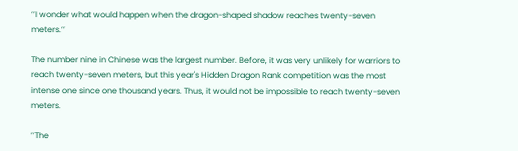’’I wonder what would happen when the dragon-shaped shadow reaches twenty-seven meters.’’

The number nine in Chinese was the largest number. Before, it was very unlikely for warriors to reach twenty-seven meters, but this year's Hidden Dragon Rank competition was the most intense one since one thousand years. Thus, it would not be impossible to reach twenty-seven meters.

’’The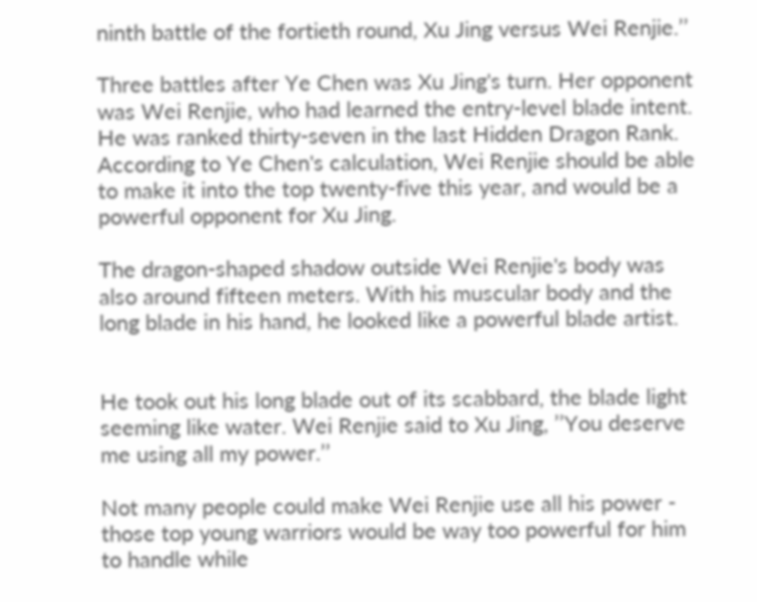ninth battle of the fortieth round, Xu Jing versus Wei Renjie.’’

Three battles after Ye Chen was Xu Jing's turn. Her opponent was Wei Renjie, who had learned the entry-level blade intent. He was ranked thirty-seven in the last Hidden Dragon Rank. According to Ye Chen's calculation, Wei Renjie should be able to make it into the top twenty-five this year, and would be a powerful opponent for Xu Jing.

The dragon-shaped shadow outside Wei Renjie's body was also around fifteen meters. With his muscular body and the long blade in his hand, he looked like a powerful blade artist.


He took out his long blade out of its scabbard, the blade light seeming like water. Wei Renjie said to Xu Jing, ’’You deserve me using all my power.’’

Not many people could make Wei Renjie use all his power - those top young warriors would be way too powerful for him to handle while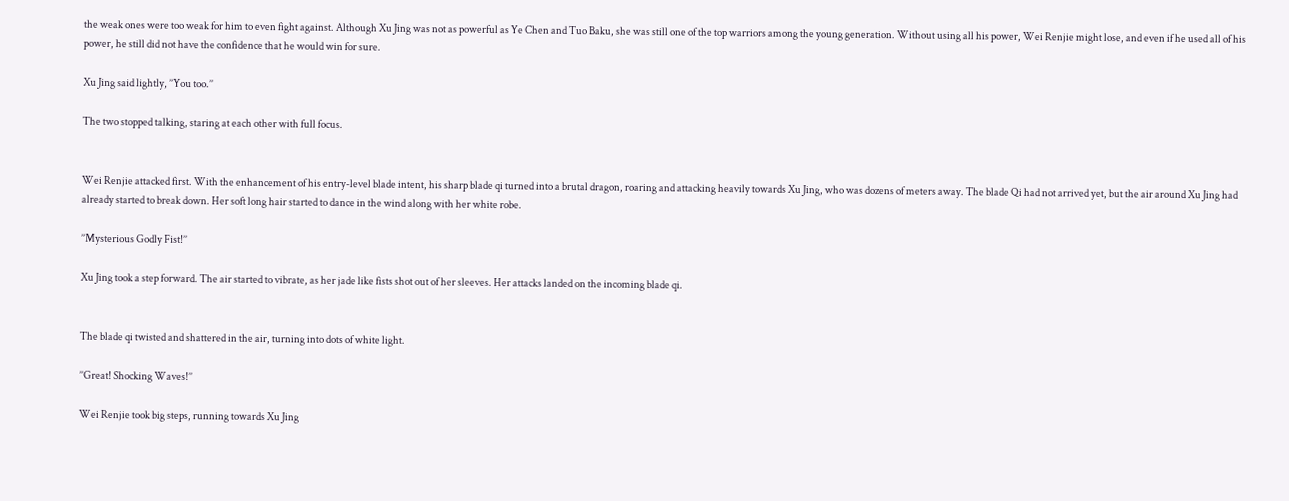the weak ones were too weak for him to even fight against. Although Xu Jing was not as powerful as Ye Chen and Tuo Baku, she was still one of the top warriors among the young generation. Without using all his power, Wei Renjie might lose, and even if he used all of his power, he still did not have the confidence that he would win for sure.

Xu Jing said lightly, ’’You too.’’

The two stopped talking, staring at each other with full focus.


Wei Renjie attacked first. With the enhancement of his entry-level blade intent, his sharp blade qi turned into a brutal dragon, roaring and attacking heavily towards Xu Jing, who was dozens of meters away. The blade Qi had not arrived yet, but the air around Xu Jing had already started to break down. Her soft long hair started to dance in the wind along with her white robe.

’’Mysterious Godly Fist!’’

Xu Jing took a step forward. The air started to vibrate, as her jade like fists shot out of her sleeves. Her attacks landed on the incoming blade qi.


The blade qi twisted and shattered in the air, turning into dots of white light.

’’Great! Shocking Waves!’’

Wei Renjie took big steps, running towards Xu Jing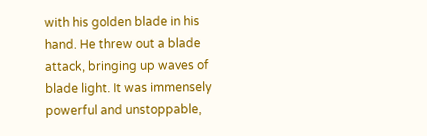with his golden blade in his hand. He threw out a blade attack, bringing up waves of blade light. It was immensely powerful and unstoppable,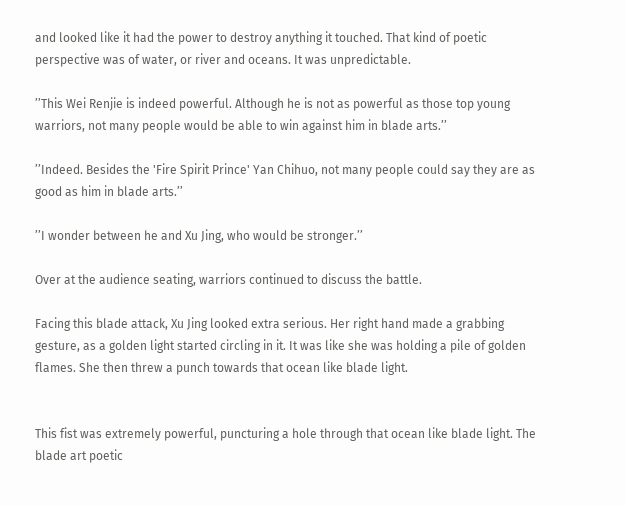and looked like it had the power to destroy anything it touched. That kind of poetic perspective was of water, or river and oceans. It was unpredictable.

’’This Wei Renjie is indeed powerful. Although he is not as powerful as those top young warriors, not many people would be able to win against him in blade arts.’’

’’Indeed. Besides the 'Fire Spirit Prince' Yan Chihuo, not many people could say they are as good as him in blade arts.’’

’’I wonder between he and Xu Jing, who would be stronger.’’

Over at the audience seating, warriors continued to discuss the battle.

Facing this blade attack, Xu Jing looked extra serious. Her right hand made a grabbing gesture, as a golden light started circling in it. It was like she was holding a pile of golden flames. She then threw a punch towards that ocean like blade light.


This fist was extremely powerful, puncturing a hole through that ocean like blade light. The blade art poetic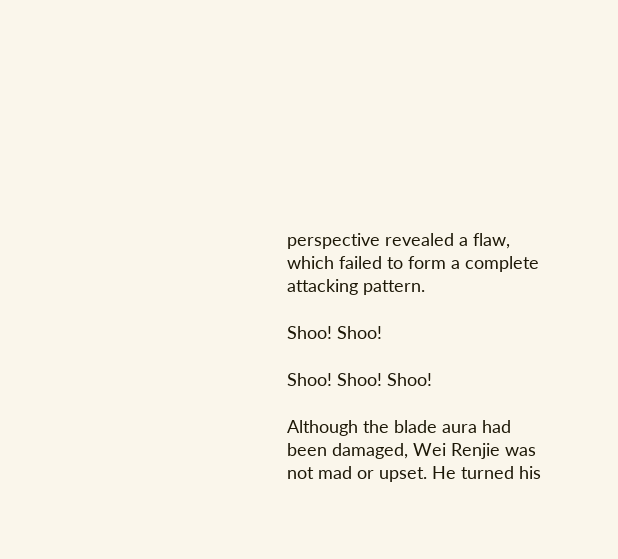perspective revealed a flaw, which failed to form a complete attacking pattern.

Shoo! Shoo!

Shoo! Shoo! Shoo!

Although the blade aura had been damaged, Wei Renjie was not mad or upset. He turned his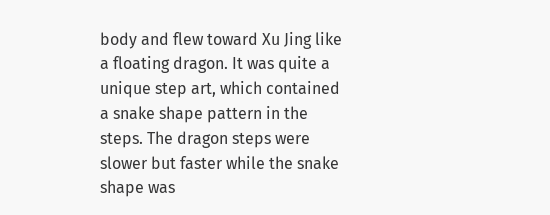body and flew toward Xu Jing like a floating dragon. It was quite a unique step art, which contained a snake shape pattern in the steps. The dragon steps were slower but faster while the snake shape was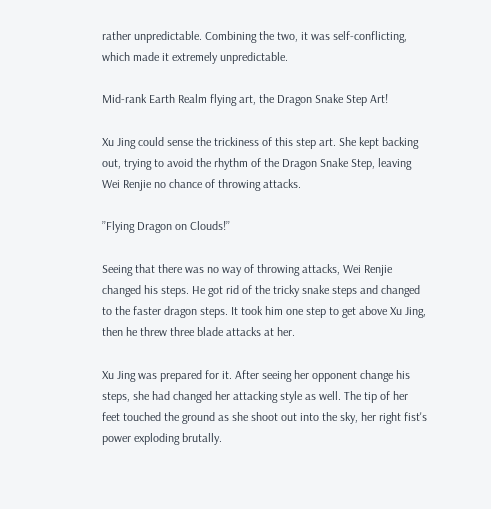rather unpredictable. Combining the two, it was self-conflicting, which made it extremely unpredictable.

Mid-rank Earth Realm flying art, the Dragon Snake Step Art!

Xu Jing could sense the trickiness of this step art. She kept backing out, trying to avoid the rhythm of the Dragon Snake Step, leaving Wei Renjie no chance of throwing attacks.

’’Flying Dragon on Clouds!’’

Seeing that there was no way of throwing attacks, Wei Renjie changed his steps. He got rid of the tricky snake steps and changed to the faster dragon steps. It took him one step to get above Xu Jing, then he threw three blade attacks at her.

Xu Jing was prepared for it. After seeing her opponent change his steps, she had changed her attacking style as well. The tip of her feet touched the ground as she shoot out into the sky, her right fist's power exploding brutally.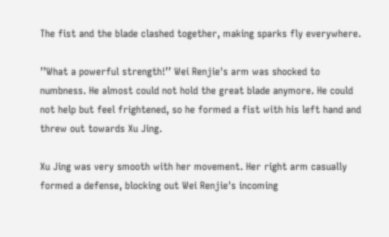The fist and the blade clashed together, making sparks fly everywhere.

’’What a powerful strength!’’ Wei Renjie's arm was shocked to numbness. He almost could not hold the great blade anymore. He could not help but feel frightened, so he formed a fist with his left hand and threw out towards Xu Jing.

Xu Jing was very smooth with her movement. Her right arm casually formed a defense, blocking out Wei Renjie's incoming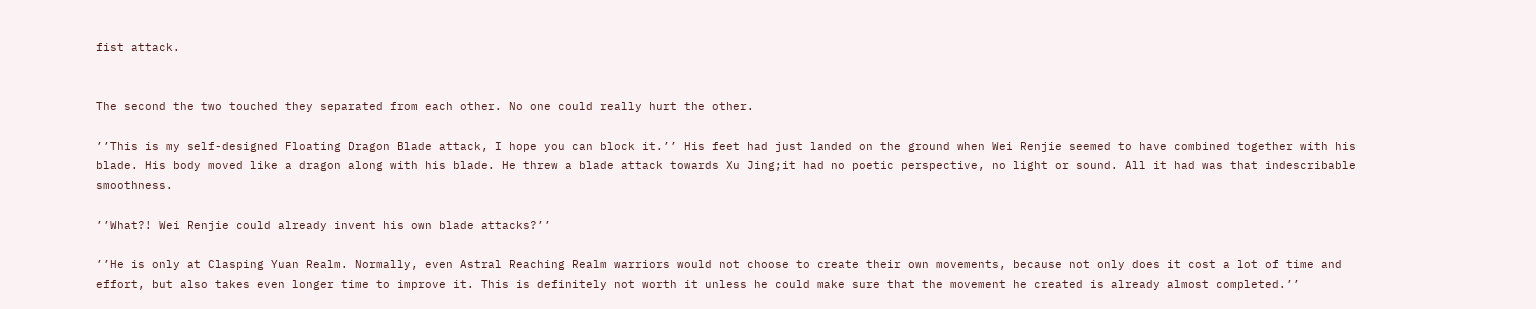fist attack.


The second the two touched they separated from each other. No one could really hurt the other.

’’This is my self-designed Floating Dragon Blade attack, I hope you can block it.’’ His feet had just landed on the ground when Wei Renjie seemed to have combined together with his blade. His body moved like a dragon along with his blade. He threw a blade attack towards Xu Jing;it had no poetic perspective, no light or sound. All it had was that indescribable smoothness.

’’What?! Wei Renjie could already invent his own blade attacks?’’

’’He is only at Clasping Yuan Realm. Normally, even Astral Reaching Realm warriors would not choose to create their own movements, because not only does it cost a lot of time and effort, but also takes even longer time to improve it. This is definitely not worth it unless he could make sure that the movement he created is already almost completed.’’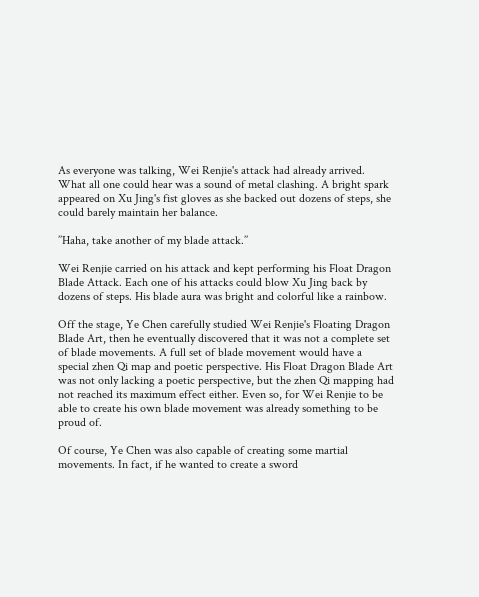As everyone was talking, Wei Renjie's attack had already arrived. What all one could hear was a sound of metal clashing. A bright spark appeared on Xu Jing's fist gloves as she backed out dozens of steps, she could barely maintain her balance.

’’Haha, take another of my blade attack.’’

Wei Renjie carried on his attack and kept performing his Float Dragon Blade Attack. Each one of his attacks could blow Xu Jing back by dozens of steps. His blade aura was bright and colorful like a rainbow.

Off the stage, Ye Chen carefully studied Wei Renjie's Floating Dragon Blade Art, then he eventually discovered that it was not a complete set of blade movements. A full set of blade movement would have a special zhen Qi map and poetic perspective. His Float Dragon Blade Art was not only lacking a poetic perspective, but the zhen Qi mapping had not reached its maximum effect either. Even so, for Wei Renjie to be able to create his own blade movement was already something to be proud of.

Of course, Ye Chen was also capable of creating some martial movements. In fact, if he wanted to create a sword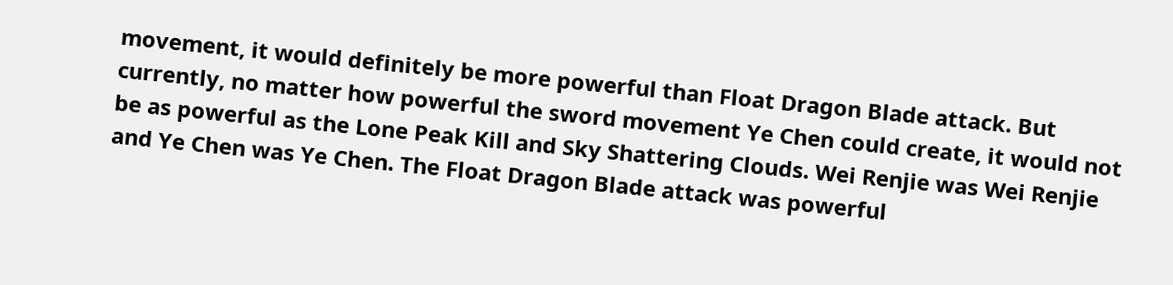movement, it would definitely be more powerful than Float Dragon Blade attack. But currently, no matter how powerful the sword movement Ye Chen could create, it would not be as powerful as the Lone Peak Kill and Sky Shattering Clouds. Wei Renjie was Wei Renjie and Ye Chen was Ye Chen. The Float Dragon Blade attack was powerful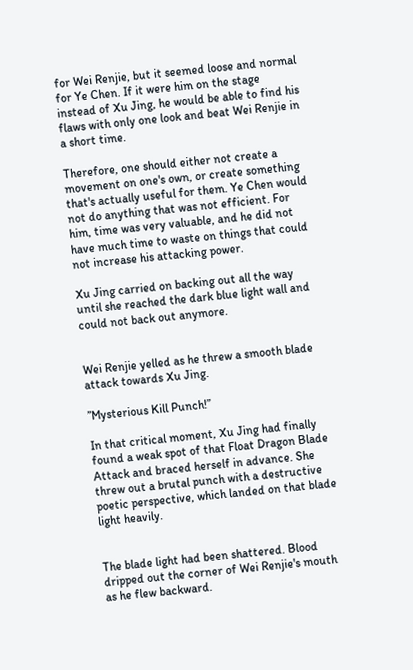for Wei Renjie, but it seemed loose and normal for Ye Chen. If it were him on the stage instead of Xu Jing, he would be able to find his flaws with only one look and beat Wei Renjie in a short time.

Therefore, one should either not create a movement on one's own, or create something that's actually useful for them. Ye Chen would not do anything that was not efficient. For him, time was very valuable, and he did not have much time to waste on things that could not increase his attacking power.

Xu Jing carried on backing out all the way until she reached the dark blue light wall and could not back out anymore.


Wei Renjie yelled as he threw a smooth blade attack towards Xu Jing.

’’Mysterious Kill Punch!’’

In that critical moment, Xu Jing had finally found a weak spot of that Float Dragon Blade Attack and braced herself in advance. She threw out a brutal punch with a destructive poetic perspective, which landed on that blade light heavily.


The blade light had been shattered. Blood dripped out the corner of Wei Renjie's mouth as he flew backward.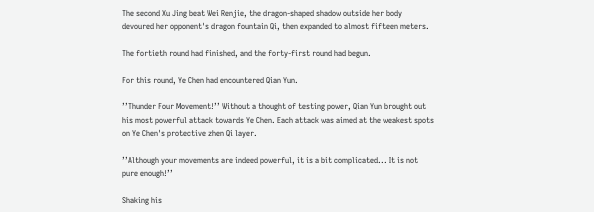The second Xu Jing beat Wei Renjie, the dragon-shaped shadow outside her body devoured her opponent's dragon fountain Qi, then expanded to almost fifteen meters.

The fortieth round had finished, and the forty-first round had begun.

For this round, Ye Chen had encountered Qian Yun.

’’Thunder Four Movement!’’ Without a thought of testing power, Qian Yun brought out his most powerful attack towards Ye Chen. Each attack was aimed at the weakest spots on Ye Chen's protective zhen Qi layer.

’’Although your movements are indeed powerful, it is a bit complicated... It is not pure enough!’’

Shaking his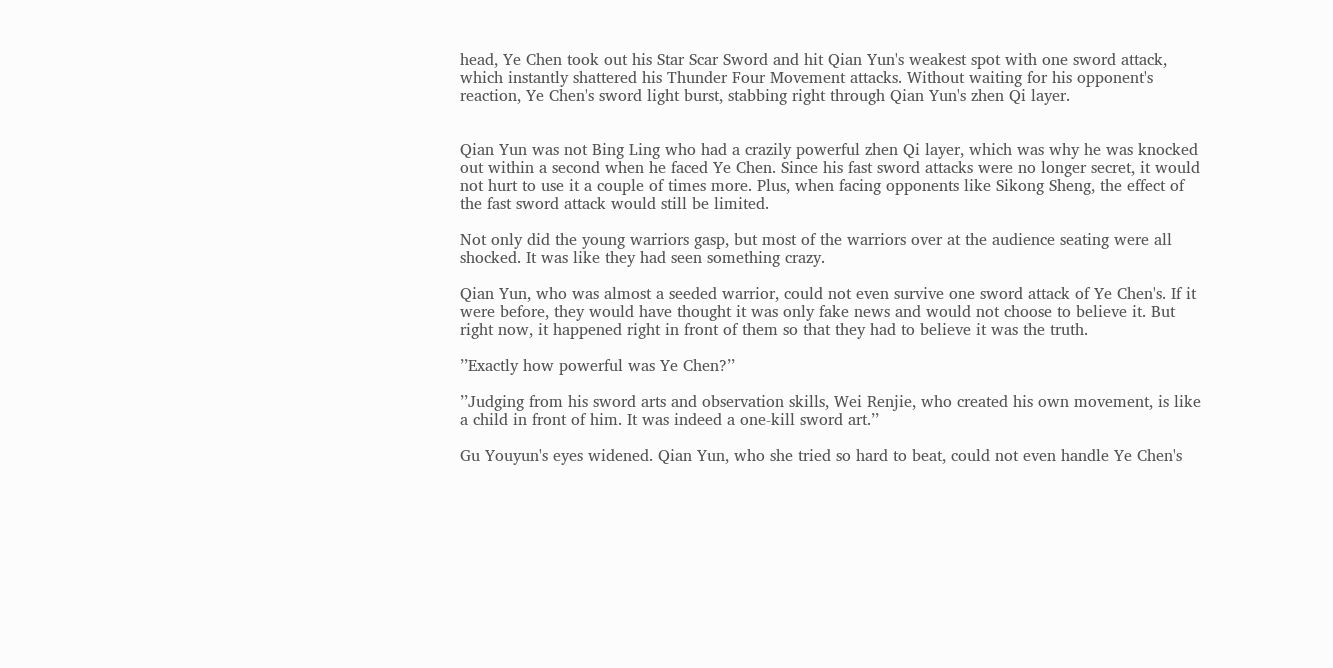head, Ye Chen took out his Star Scar Sword and hit Qian Yun's weakest spot with one sword attack, which instantly shattered his Thunder Four Movement attacks. Without waiting for his opponent's reaction, Ye Chen's sword light burst, stabbing right through Qian Yun's zhen Qi layer.


Qian Yun was not Bing Ling who had a crazily powerful zhen Qi layer, which was why he was knocked out within a second when he faced Ye Chen. Since his fast sword attacks were no longer secret, it would not hurt to use it a couple of times more. Plus, when facing opponents like Sikong Sheng, the effect of the fast sword attack would still be limited.

Not only did the young warriors gasp, but most of the warriors over at the audience seating were all shocked. It was like they had seen something crazy.

Qian Yun, who was almost a seeded warrior, could not even survive one sword attack of Ye Chen's. If it were before, they would have thought it was only fake news and would not choose to believe it. But right now, it happened right in front of them so that they had to believe it was the truth.

’’Exactly how powerful was Ye Chen?’’

’’Judging from his sword arts and observation skills, Wei Renjie, who created his own movement, is like a child in front of him. It was indeed a one-kill sword art.’’

Gu Youyun's eyes widened. Qian Yun, who she tried so hard to beat, could not even handle Ye Chen's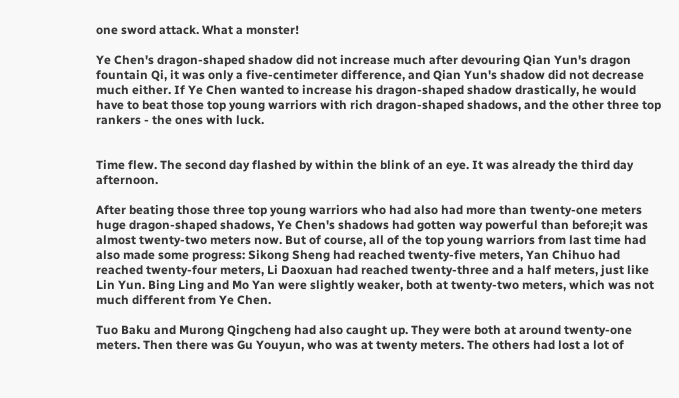one sword attack. What a monster!

Ye Chen's dragon-shaped shadow did not increase much after devouring Qian Yun's dragon fountain Qi, it was only a five-centimeter difference, and Qian Yun's shadow did not decrease much either. If Ye Chen wanted to increase his dragon-shaped shadow drastically, he would have to beat those top young warriors with rich dragon-shaped shadows, and the other three top rankers - the ones with luck.


Time flew. The second day flashed by within the blink of an eye. It was already the third day afternoon.

After beating those three top young warriors who had also had more than twenty-one meters huge dragon-shaped shadows, Ye Chen's shadows had gotten way powerful than before;it was almost twenty-two meters now. But of course, all of the top young warriors from last time had also made some progress: Sikong Sheng had reached twenty-five meters, Yan Chihuo had reached twenty-four meters, Li Daoxuan had reached twenty-three and a half meters, just like Lin Yun. Bing Ling and Mo Yan were slightly weaker, both at twenty-two meters, which was not much different from Ye Chen.

Tuo Baku and Murong Qingcheng had also caught up. They were both at around twenty-one meters. Then there was Gu Youyun, who was at twenty meters. The others had lost a lot of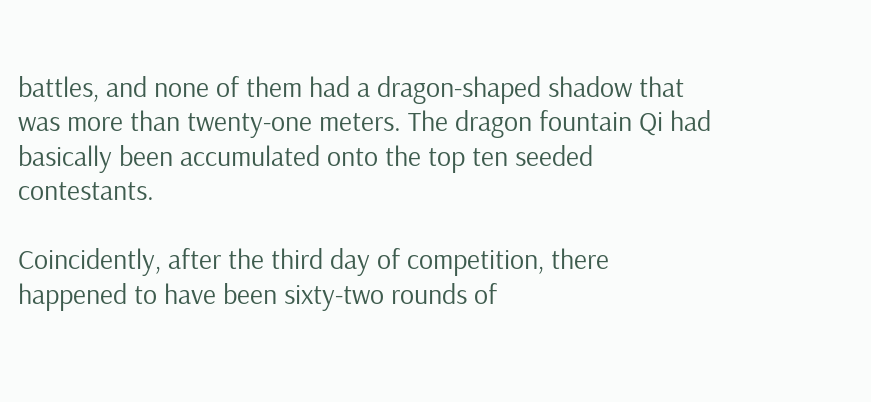battles, and none of them had a dragon-shaped shadow that was more than twenty-one meters. The dragon fountain Qi had basically been accumulated onto the top ten seeded contestants.

Coincidently, after the third day of competition, there happened to have been sixty-two rounds of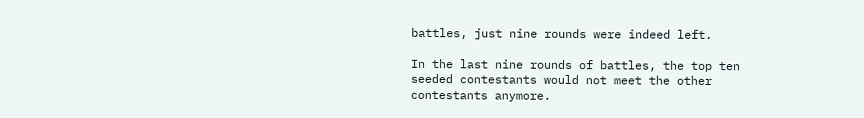battles, just nine rounds were indeed left.

In the last nine rounds of battles, the top ten seeded contestants would not meet the other contestants anymore.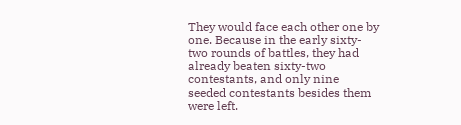They would face each other one by one. Because in the early sixty-two rounds of battles, they had already beaten sixty-two contestants, and only nine seeded contestants besides them were left.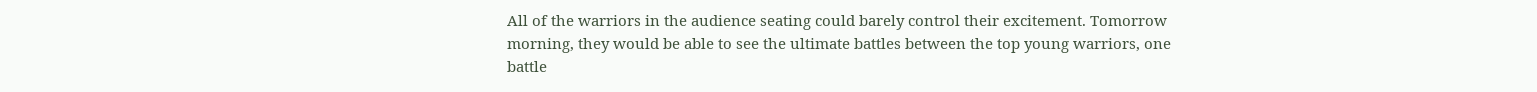All of the warriors in the audience seating could barely control their excitement. Tomorrow morning, they would be able to see the ultimate battles between the top young warriors, one battle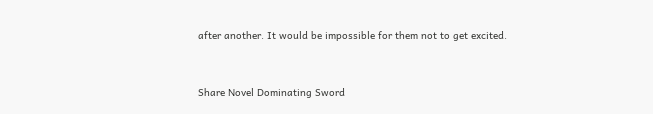after another. It would be impossible for them not to get excited.


Share Novel Dominating Sword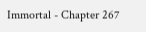Immortal - Chapter 267